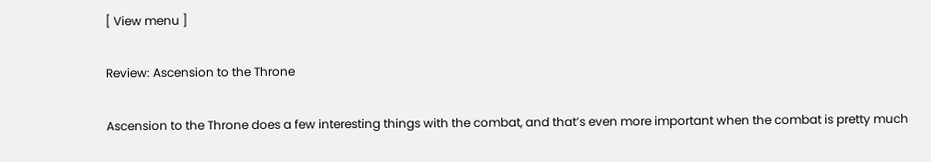[ View menu ]

Review: Ascension to the Throne

Ascension to the Throne does a few interesting things with the combat, and that’s even more important when the combat is pretty much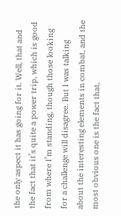the only aspect it has going for it. Well, that and the fact that it’s quite a power trip, which is good from where I’m standing, though those looking for a challenge will disagree. But I was talking about the interesting elements in combat, and the most obvious one is the fact that,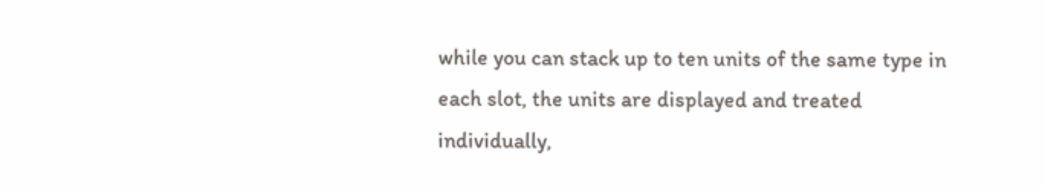while you can stack up to ten units of the same type in each slot, the units are displayed and treated individually,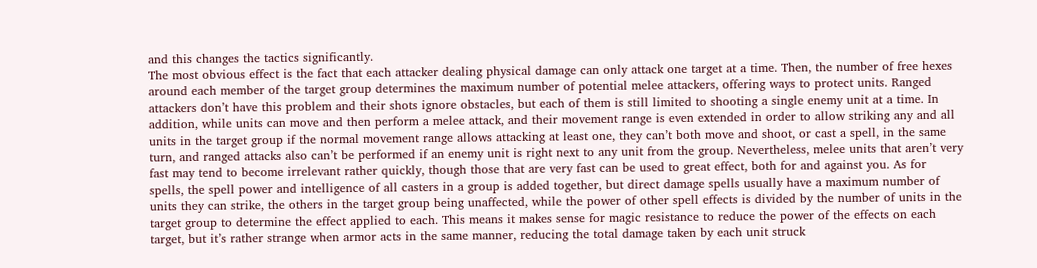and this changes the tactics significantly.
The most obvious effect is the fact that each attacker dealing physical damage can only attack one target at a time. Then, the number of free hexes around each member of the target group determines the maximum number of potential melee attackers, offering ways to protect units. Ranged attackers don’t have this problem and their shots ignore obstacles, but each of them is still limited to shooting a single enemy unit at a time. In addition, while units can move and then perform a melee attack, and their movement range is even extended in order to allow striking any and all units in the target group if the normal movement range allows attacking at least one, they can’t both move and shoot, or cast a spell, in the same turn, and ranged attacks also can’t be performed if an enemy unit is right next to any unit from the group. Nevertheless, melee units that aren’t very fast may tend to become irrelevant rather quickly, though those that are very fast can be used to great effect, both for and against you. As for spells, the spell power and intelligence of all casters in a group is added together, but direct damage spells usually have a maximum number of units they can strike, the others in the target group being unaffected, while the power of other spell effects is divided by the number of units in the target group to determine the effect applied to each. This means it makes sense for magic resistance to reduce the power of the effects on each target, but it’s rather strange when armor acts in the same manner, reducing the total damage taken by each unit struck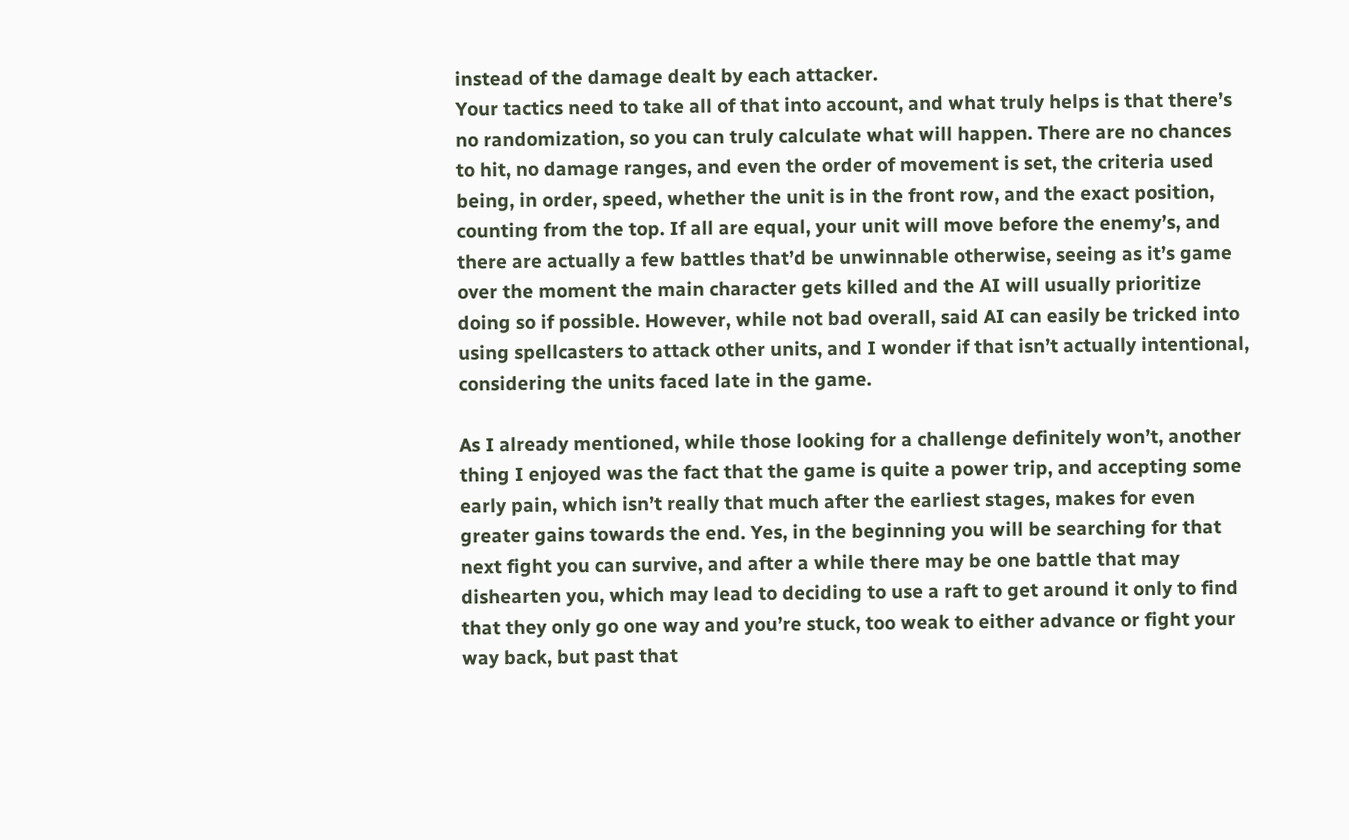instead of the damage dealt by each attacker.
Your tactics need to take all of that into account, and what truly helps is that there’s no randomization, so you can truly calculate what will happen. There are no chances to hit, no damage ranges, and even the order of movement is set, the criteria used being, in order, speed, whether the unit is in the front row, and the exact position, counting from the top. If all are equal, your unit will move before the enemy’s, and there are actually a few battles that’d be unwinnable otherwise, seeing as it’s game over the moment the main character gets killed and the AI will usually prioritize doing so if possible. However, while not bad overall, said AI can easily be tricked into using spellcasters to attack other units, and I wonder if that isn’t actually intentional, considering the units faced late in the game.

As I already mentioned, while those looking for a challenge definitely won’t, another thing I enjoyed was the fact that the game is quite a power trip, and accepting some early pain, which isn’t really that much after the earliest stages, makes for even greater gains towards the end. Yes, in the beginning you will be searching for that next fight you can survive, and after a while there may be one battle that may dishearten you, which may lead to deciding to use a raft to get around it only to find that they only go one way and you’re stuck, too weak to either advance or fight your way back, but past that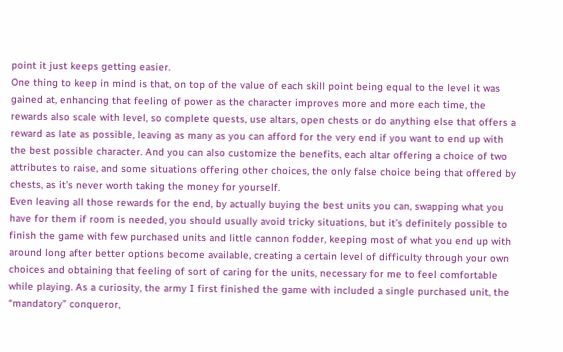point it just keeps getting easier.
One thing to keep in mind is that, on top of the value of each skill point being equal to the level it was gained at, enhancing that feeling of power as the character improves more and more each time, the rewards also scale with level, so complete quests, use altars, open chests or do anything else that offers a reward as late as possible, leaving as many as you can afford for the very end if you want to end up with the best possible character. And you can also customize the benefits, each altar offering a choice of two attributes to raise, and some situations offering other choices, the only false choice being that offered by chests, as it’s never worth taking the money for yourself.
Even leaving all those rewards for the end, by actually buying the best units you can, swapping what you have for them if room is needed, you should usually avoid tricky situations, but it’s definitely possible to finish the game with few purchased units and little cannon fodder, keeping most of what you end up with around long after better options become available, creating a certain level of difficulty through your own choices and obtaining that feeling of sort of caring for the units, necessary for me to feel comfortable while playing. As a curiosity, the army I first finished the game with included a single purchased unit, the “mandatory” conqueror,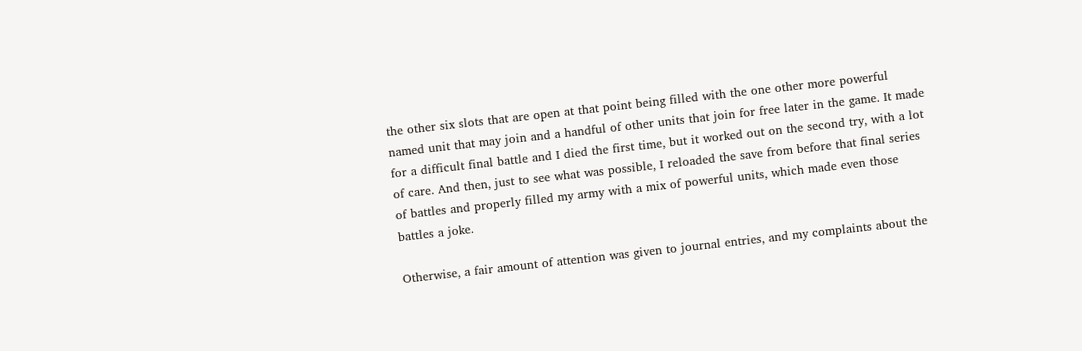the other six slots that are open at that point being filled with the one other more powerful named unit that may join and a handful of other units that join for free later in the game. It made for a difficult final battle and I died the first time, but it worked out on the second try, with a lot of care. And then, just to see what was possible, I reloaded the save from before that final series of battles and properly filled my army with a mix of powerful units, which made even those battles a joke.

Otherwise, a fair amount of attention was given to journal entries, and my complaints about the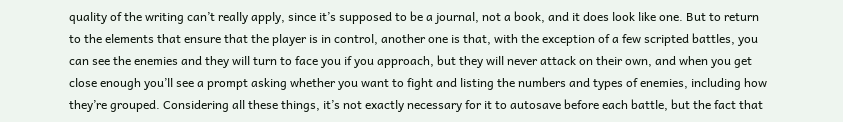quality of the writing can’t really apply, since it’s supposed to be a journal, not a book, and it does look like one. But to return to the elements that ensure that the player is in control, another one is that, with the exception of a few scripted battles, you can see the enemies and they will turn to face you if you approach, but they will never attack on their own, and when you get close enough you’ll see a prompt asking whether you want to fight and listing the numbers and types of enemies, including how they’re grouped. Considering all these things, it’s not exactly necessary for it to autosave before each battle, but the fact that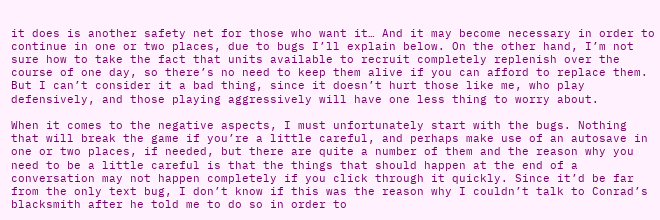it does is another safety net for those who want it… And it may become necessary in order to continue in one or two places, due to bugs I’ll explain below. On the other hand, I’m not sure how to take the fact that units available to recruit completely replenish over the course of one day, so there’s no need to keep them alive if you can afford to replace them. But I can’t consider it a bad thing, since it doesn’t hurt those like me, who play defensively, and those playing aggressively will have one less thing to worry about.

When it comes to the negative aspects, I must unfortunately start with the bugs. Nothing that will break the game if you’re a little careful, and perhaps make use of an autosave in one or two places, if needed, but there are quite a number of them and the reason why you need to be a little careful is that the things that should happen at the end of a conversation may not happen completely if you click through it quickly. Since it’d be far from the only text bug, I don’t know if this was the reason why I couldn’t talk to Conrad’s blacksmith after he told me to do so in order to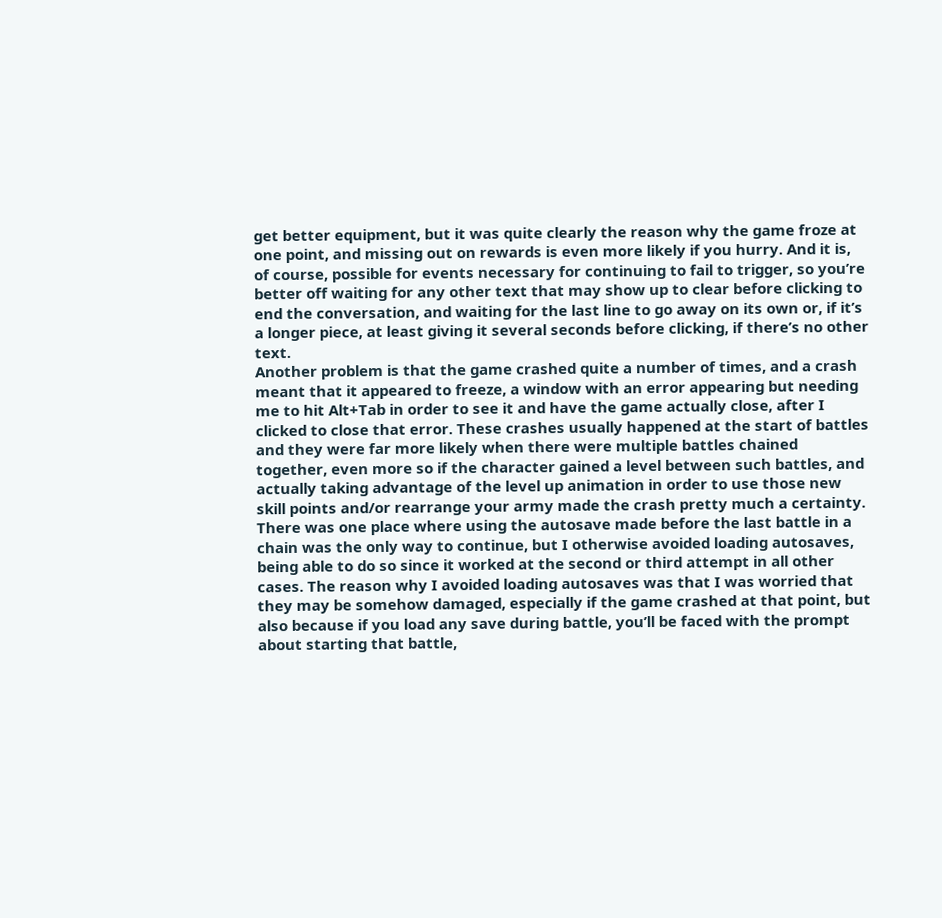get better equipment, but it was quite clearly the reason why the game froze at one point, and missing out on rewards is even more likely if you hurry. And it is, of course, possible for events necessary for continuing to fail to trigger, so you’re better off waiting for any other text that may show up to clear before clicking to end the conversation, and waiting for the last line to go away on its own or, if it’s a longer piece, at least giving it several seconds before clicking, if there’s no other text.
Another problem is that the game crashed quite a number of times, and a crash meant that it appeared to freeze, a window with an error appearing but needing me to hit Alt+Tab in order to see it and have the game actually close, after I clicked to close that error. These crashes usually happened at the start of battles and they were far more likely when there were multiple battles chained together, even more so if the character gained a level between such battles, and actually taking advantage of the level up animation in order to use those new skill points and/or rearrange your army made the crash pretty much a certainty. There was one place where using the autosave made before the last battle in a chain was the only way to continue, but I otherwise avoided loading autosaves, being able to do so since it worked at the second or third attempt in all other cases. The reason why I avoided loading autosaves was that I was worried that they may be somehow damaged, especially if the game crashed at that point, but also because if you load any save during battle, you’ll be faced with the prompt about starting that battle,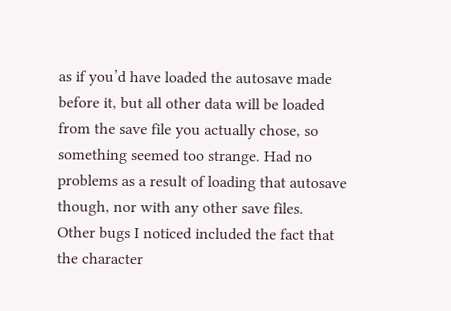as if you’d have loaded the autosave made before it, but all other data will be loaded from the save file you actually chose, so something seemed too strange. Had no problems as a result of loading that autosave though, nor with any other save files.
Other bugs I noticed included the fact that the character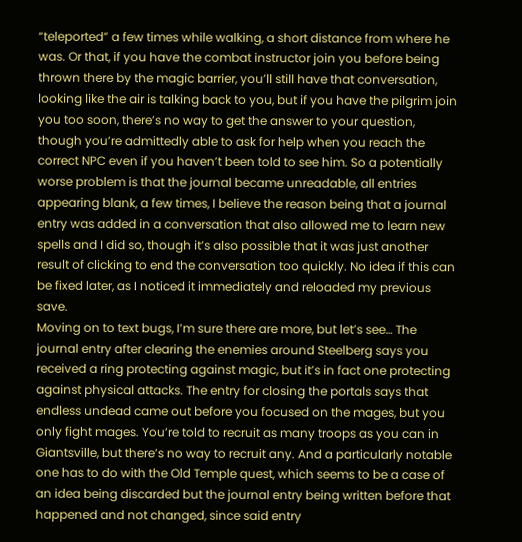“teleported” a few times while walking, a short distance from where he was. Or that, if you have the combat instructor join you before being thrown there by the magic barrier, you’ll still have that conversation, looking like the air is talking back to you, but if you have the pilgrim join you too soon, there’s no way to get the answer to your question, though you’re admittedly able to ask for help when you reach the correct NPC even if you haven’t been told to see him. So a potentially worse problem is that the journal became unreadable, all entries appearing blank, a few times, I believe the reason being that a journal entry was added in a conversation that also allowed me to learn new spells and I did so, though it’s also possible that it was just another result of clicking to end the conversation too quickly. No idea if this can be fixed later, as I noticed it immediately and reloaded my previous save.
Moving on to text bugs, I’m sure there are more, but let’s see… The journal entry after clearing the enemies around Steelberg says you received a ring protecting against magic, but it’s in fact one protecting against physical attacks. The entry for closing the portals says that endless undead came out before you focused on the mages, but you only fight mages. You’re told to recruit as many troops as you can in Giantsville, but there’s no way to recruit any. And a particularly notable one has to do with the Old Temple quest, which seems to be a case of an idea being discarded but the journal entry being written before that happened and not changed, since said entry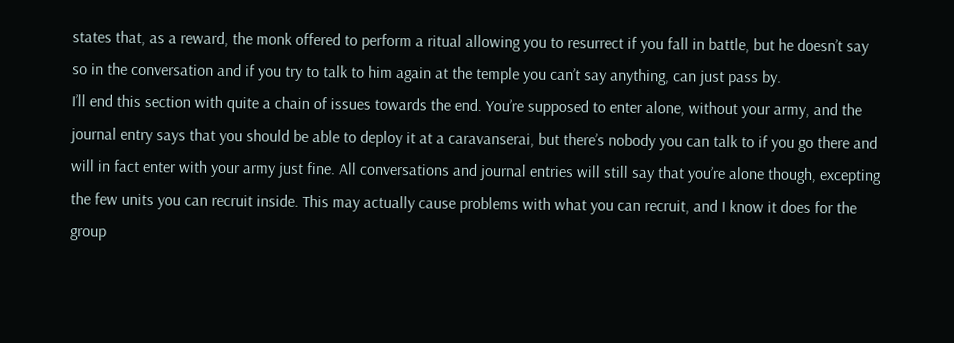states that, as a reward, the monk offered to perform a ritual allowing you to resurrect if you fall in battle, but he doesn’t say so in the conversation and if you try to talk to him again at the temple you can’t say anything, can just pass by.
I’ll end this section with quite a chain of issues towards the end. You’re supposed to enter alone, without your army, and the journal entry says that you should be able to deploy it at a caravanserai, but there’s nobody you can talk to if you go there and will in fact enter with your army just fine. All conversations and journal entries will still say that you’re alone though, excepting the few units you can recruit inside. This may actually cause problems with what you can recruit, and I know it does for the group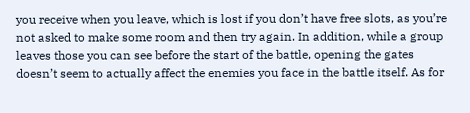you receive when you leave, which is lost if you don’t have free slots, as you’re not asked to make some room and then try again. In addition, while a group leaves those you can see before the start of the battle, opening the gates doesn’t seem to actually affect the enemies you face in the battle itself. As for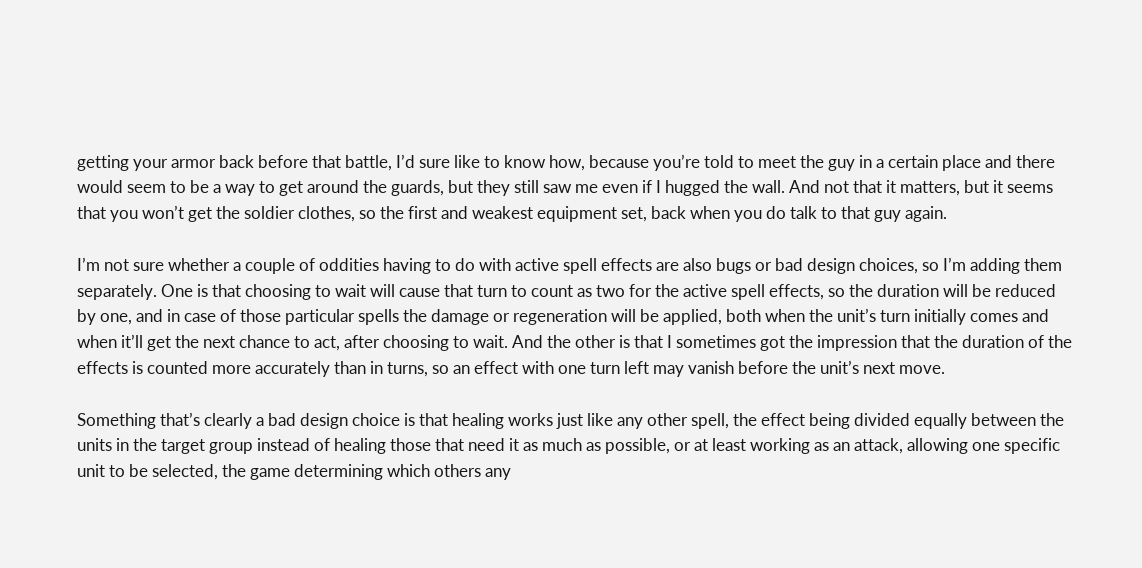getting your armor back before that battle, I’d sure like to know how, because you’re told to meet the guy in a certain place and there would seem to be a way to get around the guards, but they still saw me even if I hugged the wall. And not that it matters, but it seems that you won’t get the soldier clothes, so the first and weakest equipment set, back when you do talk to that guy again.

I’m not sure whether a couple of oddities having to do with active spell effects are also bugs or bad design choices, so I’m adding them separately. One is that choosing to wait will cause that turn to count as two for the active spell effects, so the duration will be reduced by one, and in case of those particular spells the damage or regeneration will be applied, both when the unit’s turn initially comes and when it’ll get the next chance to act, after choosing to wait. And the other is that I sometimes got the impression that the duration of the effects is counted more accurately than in turns, so an effect with one turn left may vanish before the unit’s next move.

Something that’s clearly a bad design choice is that healing works just like any other spell, the effect being divided equally between the units in the target group instead of healing those that need it as much as possible, or at least working as an attack, allowing one specific unit to be selected, the game determining which others any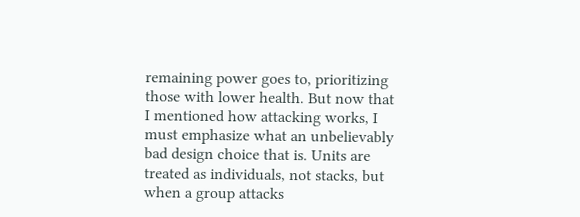remaining power goes to, prioritizing those with lower health. But now that I mentioned how attacking works, I must emphasize what an unbelievably bad design choice that is. Units are treated as individuals, not stacks, but when a group attacks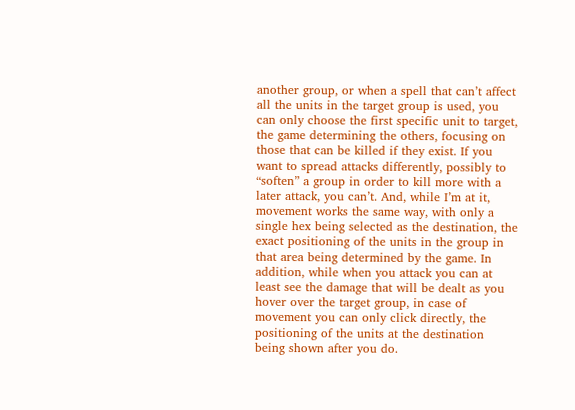another group, or when a spell that can’t affect all the units in the target group is used, you can only choose the first specific unit to target, the game determining the others, focusing on those that can be killed if they exist. If you want to spread attacks differently, possibly to “soften” a group in order to kill more with a later attack, you can’t. And, while I’m at it, movement works the same way, with only a single hex being selected as the destination, the exact positioning of the units in the group in that area being determined by the game. In addition, while when you attack you can at least see the damage that will be dealt as you hover over the target group, in case of movement you can only click directly, the positioning of the units at the destination being shown after you do.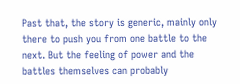Past that, the story is generic, mainly only there to push you from one battle to the next. But the feeling of power and the battles themselves can probably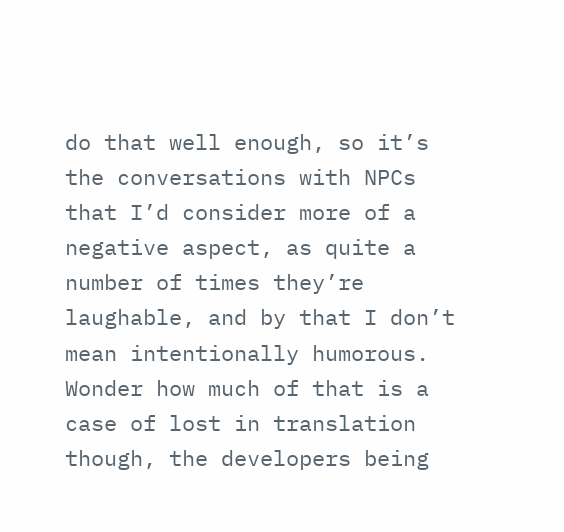do that well enough, so it’s the conversations with NPCs that I’d consider more of a negative aspect, as quite a number of times they’re laughable, and by that I don’t mean intentionally humorous. Wonder how much of that is a case of lost in translation though, the developers being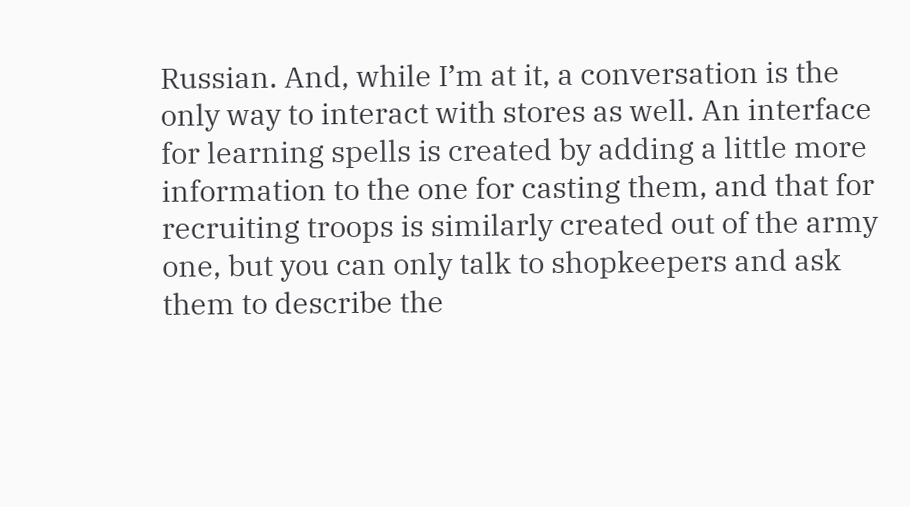Russian. And, while I’m at it, a conversation is the only way to interact with stores as well. An interface for learning spells is created by adding a little more information to the one for casting them, and that for recruiting troops is similarly created out of the army one, but you can only talk to shopkeepers and ask them to describe the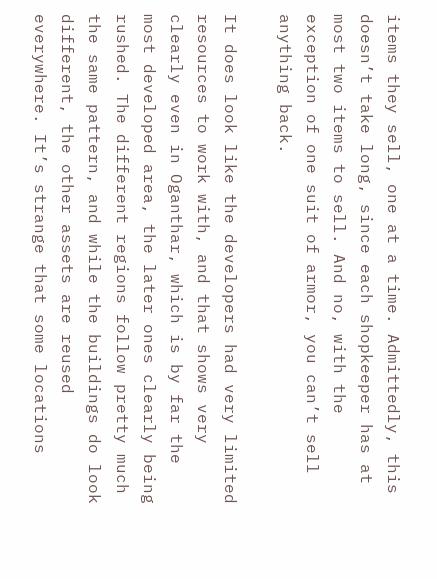items they sell, one at a time. Admittedly, this doesn’t take long, since each shopkeeper has at most two items to sell. And no, with the exception of one suit of armor, you can’t sell anything back.

It does look like the developers had very limited resources to work with, and that shows very clearly even in Oganthar, which is by far the most developed area, the later ones clearly being rushed. The different regions follow pretty much the same pattern, and while the buildings do look different, the other assets are reused everywhere. It’s strange that some locations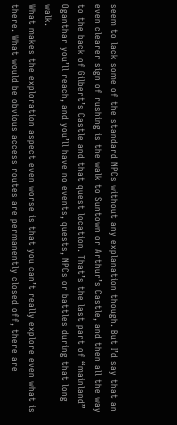seem to lack some of the standard NPCs without any explanation though. But I’d say that an even clearer sign of rushing is the walk to Suntown or Arthur’s Castle, and then all the way to the back of Gilbert’s Castle and that quest location. That’s the last part of “mainland” Oganthar you’ll reach, and you’ll have no events, quests, NPCs or battles during that long walk.
What makes the exploration aspect even worse is that you can’t really explore even what is there. What would be obvious access routes are permanently closed off, there are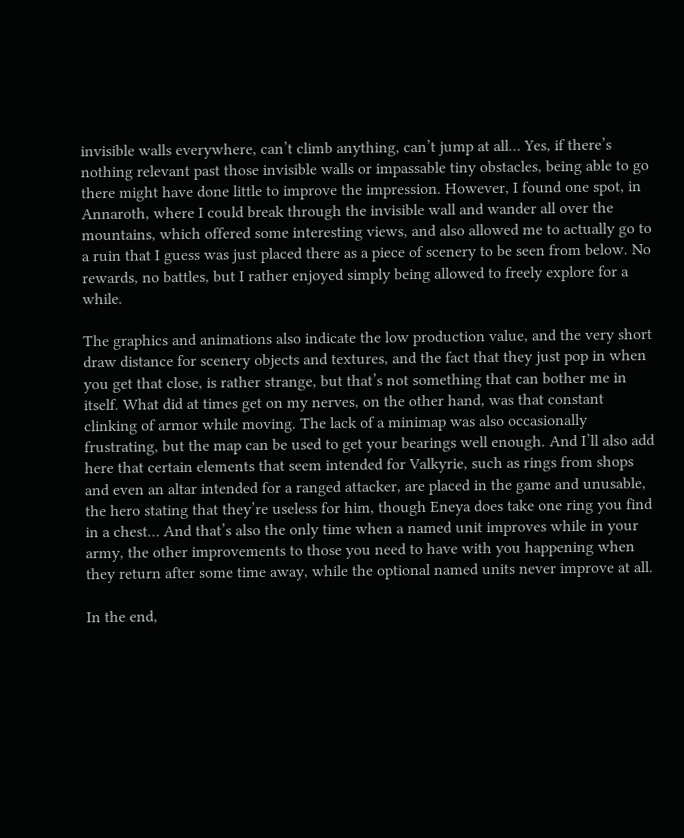invisible walls everywhere, can’t climb anything, can’t jump at all… Yes, if there’s nothing relevant past those invisible walls or impassable tiny obstacles, being able to go there might have done little to improve the impression. However, I found one spot, in Annaroth, where I could break through the invisible wall and wander all over the mountains, which offered some interesting views, and also allowed me to actually go to a ruin that I guess was just placed there as a piece of scenery to be seen from below. No rewards, no battles, but I rather enjoyed simply being allowed to freely explore for a while.

The graphics and animations also indicate the low production value, and the very short draw distance for scenery objects and textures, and the fact that they just pop in when you get that close, is rather strange, but that’s not something that can bother me in itself. What did at times get on my nerves, on the other hand, was that constant clinking of armor while moving. The lack of a minimap was also occasionally frustrating, but the map can be used to get your bearings well enough. And I’ll also add here that certain elements that seem intended for Valkyrie, such as rings from shops and even an altar intended for a ranged attacker, are placed in the game and unusable, the hero stating that they’re useless for him, though Eneya does take one ring you find in a chest… And that’s also the only time when a named unit improves while in your army, the other improvements to those you need to have with you happening when they return after some time away, while the optional named units never improve at all.

In the end,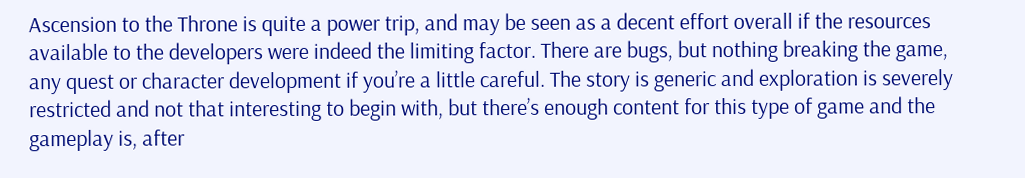Ascension to the Throne is quite a power trip, and may be seen as a decent effort overall if the resources available to the developers were indeed the limiting factor. There are bugs, but nothing breaking the game, any quest or character development if you’re a little careful. The story is generic and exploration is severely restricted and not that interesting to begin with, but there’s enough content for this type of game and the gameplay is, after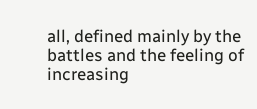all, defined mainly by the battles and the feeling of increasing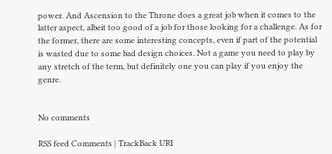power. And Ascension to the Throne does a great job when it comes to the latter aspect, albeit too good of a job for those looking for a challenge. As for the former, there are some interesting concepts, even if part of the potential is wasted due to some bad design choices. Not a game you need to play by any stretch of the term, but definitely one you can play if you enjoy the genre.


No comments

RSS feed Comments | TrackBack URI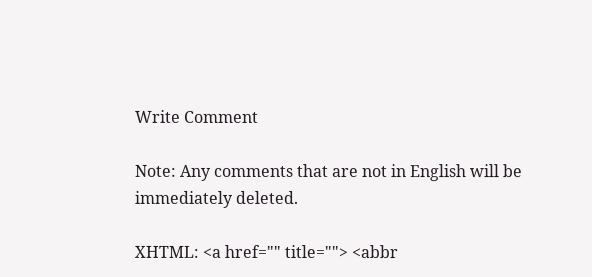Write Comment

Note: Any comments that are not in English will be immediately deleted.

XHTML: <a href="" title=""> <abbr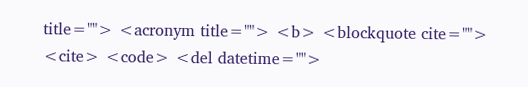title=""> <acronym title=""> <b> <blockquote cite=""> <cite> <code> <del datetime="">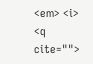<em> <i> <q cite="">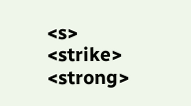<s> <strike> <strong>